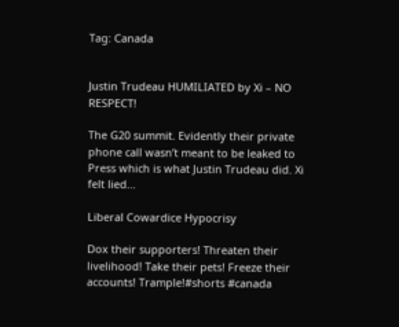Tag: Canada


Justin Trudeau HUMILIATED by Xi – NO RESPECT!

The G20 summit. Evidently their private phone call wasn’t meant to be leaked to Press which is what Justin Trudeau did. Xi felt lied...

Liberal Cowardice Hypocrisy

Dox their supporters! Threaten their livelihood! Take their pets! Freeze their accounts! Trample!#shorts #canada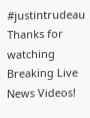#justintrudeau Thanks for watching Breaking Live News Videos!